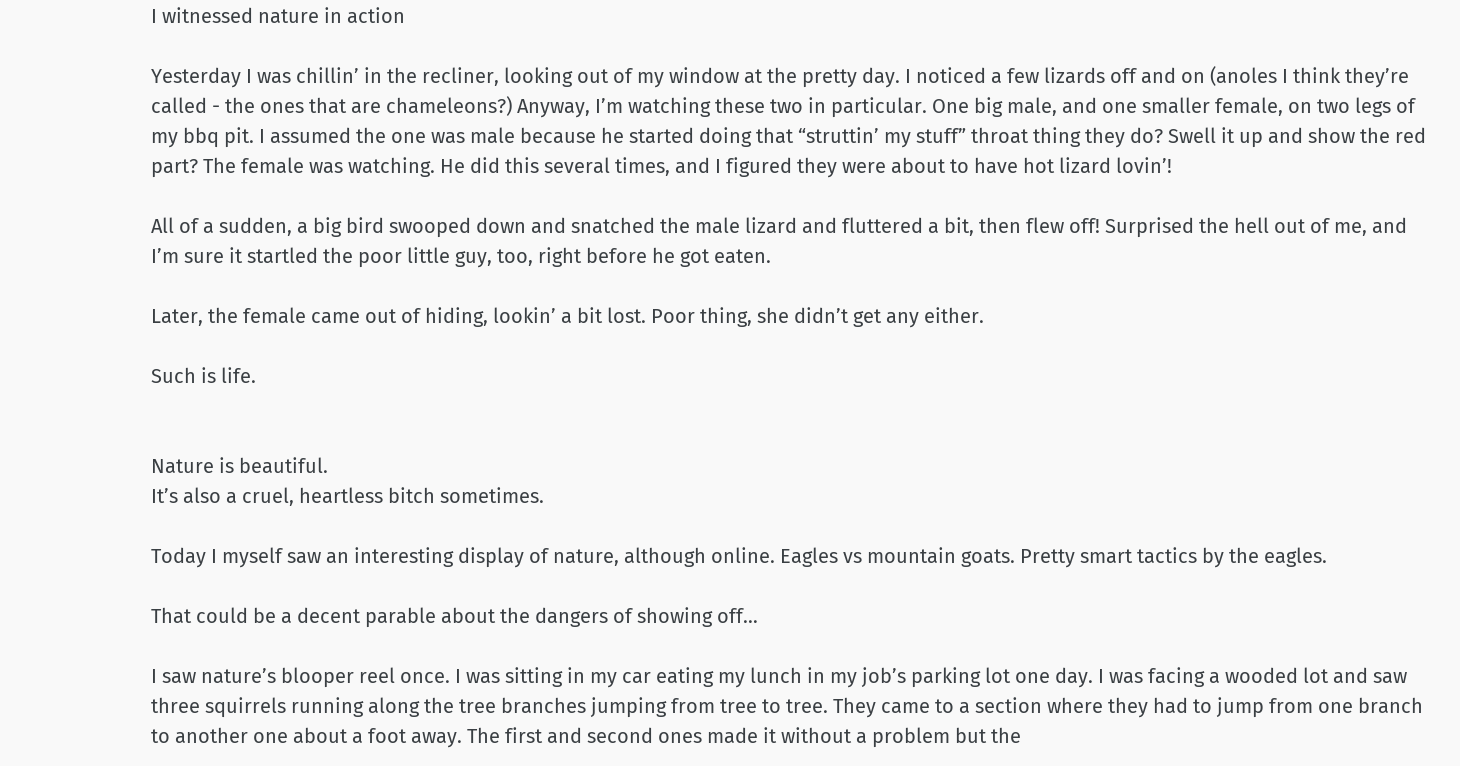I witnessed nature in action

Yesterday I was chillin’ in the recliner, looking out of my window at the pretty day. I noticed a few lizards off and on (anoles I think they’re called - the ones that are chameleons?) Anyway, I’m watching these two in particular. One big male, and one smaller female, on two legs of my bbq pit. I assumed the one was male because he started doing that “struttin’ my stuff” throat thing they do? Swell it up and show the red part? The female was watching. He did this several times, and I figured they were about to have hot lizard lovin’!

All of a sudden, a big bird swooped down and snatched the male lizard and fluttered a bit, then flew off! Surprised the hell out of me, and I’m sure it startled the poor little guy, too, right before he got eaten.

Later, the female came out of hiding, lookin’ a bit lost. Poor thing, she didn’t get any either.

Such is life.


Nature is beautiful.
It’s also a cruel, heartless bitch sometimes.

Today I myself saw an interesting display of nature, although online. Eagles vs mountain goats. Pretty smart tactics by the eagles.

That could be a decent parable about the dangers of showing off…

I saw nature’s blooper reel once. I was sitting in my car eating my lunch in my job’s parking lot one day. I was facing a wooded lot and saw three squirrels running along the tree branches jumping from tree to tree. They came to a section where they had to jump from one branch to another one about a foot away. The first and second ones made it without a problem but the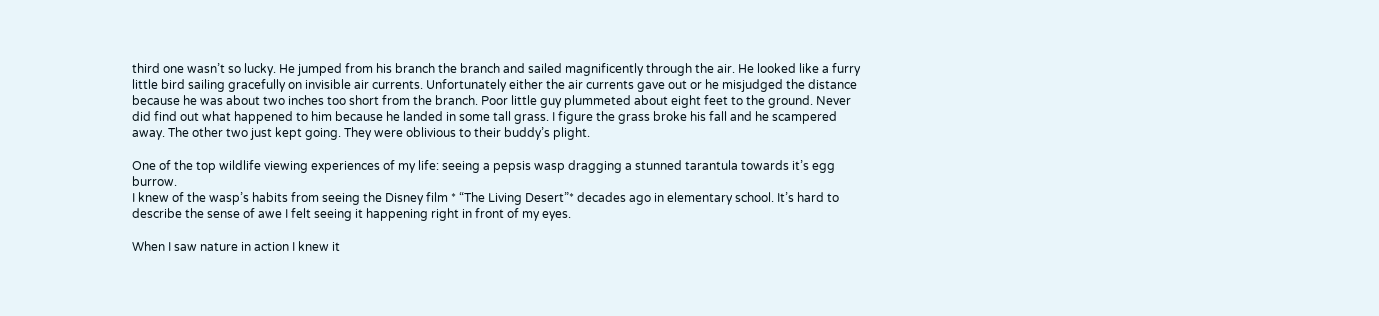third one wasn’t so lucky. He jumped from his branch the branch and sailed magnificently through the air. He looked like a furry little bird sailing gracefully on invisible air currents. Unfortunately either the air currents gave out or he misjudged the distance because he was about two inches too short from the branch. Poor little guy plummeted about eight feet to the ground. Never did find out what happened to him because he landed in some tall grass. I figure the grass broke his fall and he scampered away. The other two just kept going. They were oblivious to their buddy’s plight.

One of the top wildlife viewing experiences of my life: seeing a pepsis wasp dragging a stunned tarantula towards it’s egg burrow.
I knew of the wasp’s habits from seeing the Disney film * “The Living Desert”* decades ago in elementary school. It’s hard to describe the sense of awe I felt seeing it happening right in front of my eyes.

When I saw nature in action I knew it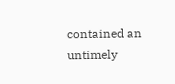contained an untimely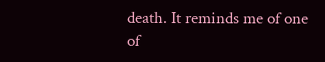death. It reminds me of one of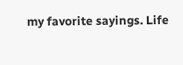my favorite sayings. Life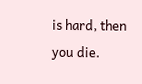is hard, then you die.